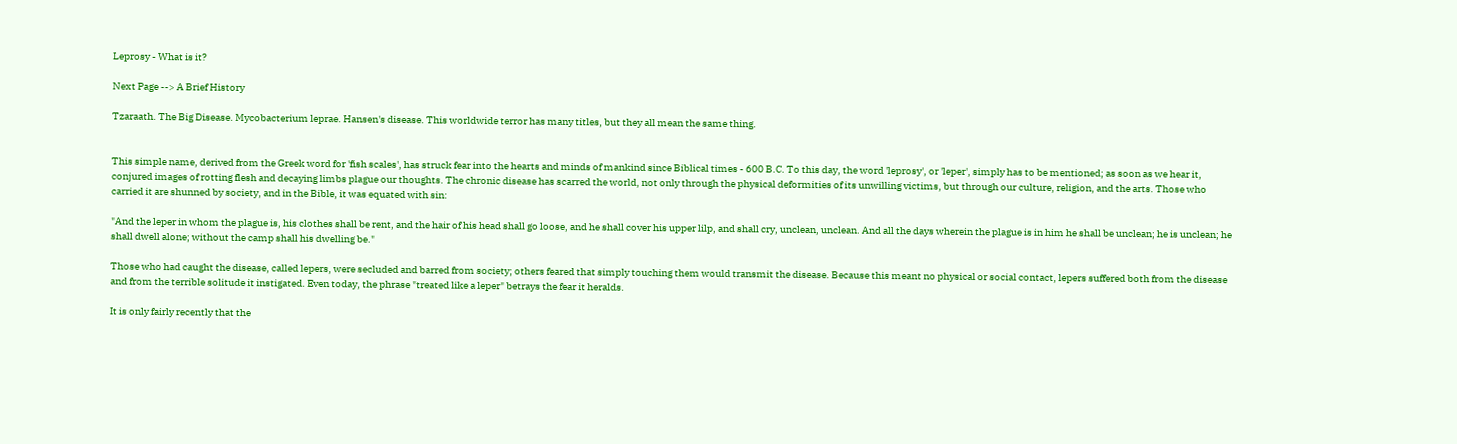Leprosy - What is it?

Next Page --> A Brief History

Tzaraath. The Big Disease. Mycobacterium leprae. Hansen's disease. This worldwide terror has many titles, but they all mean the same thing.


This simple name, derived from the Greek word for 'fish scales', has struck fear into the hearts and minds of mankind since Biblical times - 600 B.C. To this day, the word 'leprosy', or 'leper', simply has to be mentioned; as soon as we hear it, conjured images of rotting flesh and decaying limbs plague our thoughts. The chronic disease has scarred the world, not only through the physical deformities of its unwilling victims, but through our culture, religion, and the arts. Those who carried it are shunned by society, and in the Bible, it was equated with sin:

"And the leper in whom the plague is, his clothes shall be rent, and the hair of his head shall go loose, and he shall cover his upper lilp, and shall cry, unclean, unclean. And all the days wherein the plague is in him he shall be unclean; he is unclean; he shall dwell alone; without the camp shall his dwelling be."

Those who had caught the disease, called lepers, were secluded and barred from society; others feared that simply touching them would transmit the disease. Because this meant no physical or social contact, lepers suffered both from the disease and from the terrible solitude it instigated. Even today, the phrase "treated like a leper" betrays the fear it heralds.

It is only fairly recently that the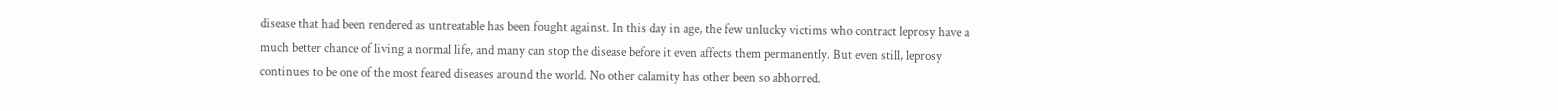disease that had been rendered as untreatable has been fought against. In this day in age, the few unlucky victims who contract leprosy have a much better chance of living a normal life, and many can stop the disease before it even affects them permanently. But even still, leprosy continues to be one of the most feared diseases around the world. No other calamity has other been so abhorred.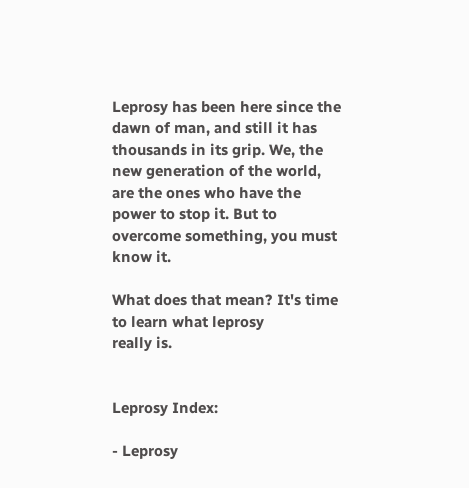Leprosy has been here since the dawn of man, and still it has thousands in its grip. We, the new generation of the world, are the ones who have the power to stop it. But to overcome something, you must know it.

What does that mean? It's time to learn what leprosy
really is.


Leprosy Index:

- Leprosy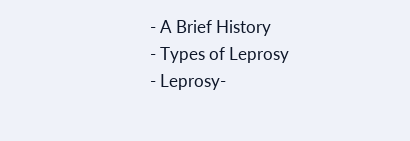- A Brief History
- Types of Leprosy
- Leprosy-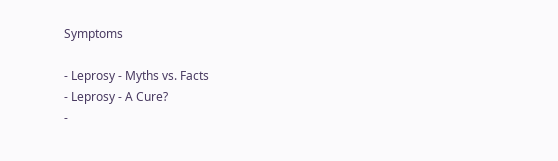Symptoms

- Leprosy - Myths vs. Facts
- Leprosy - A Cure?
-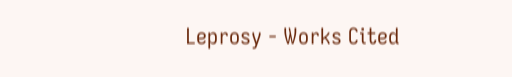Leprosy - Works Cited